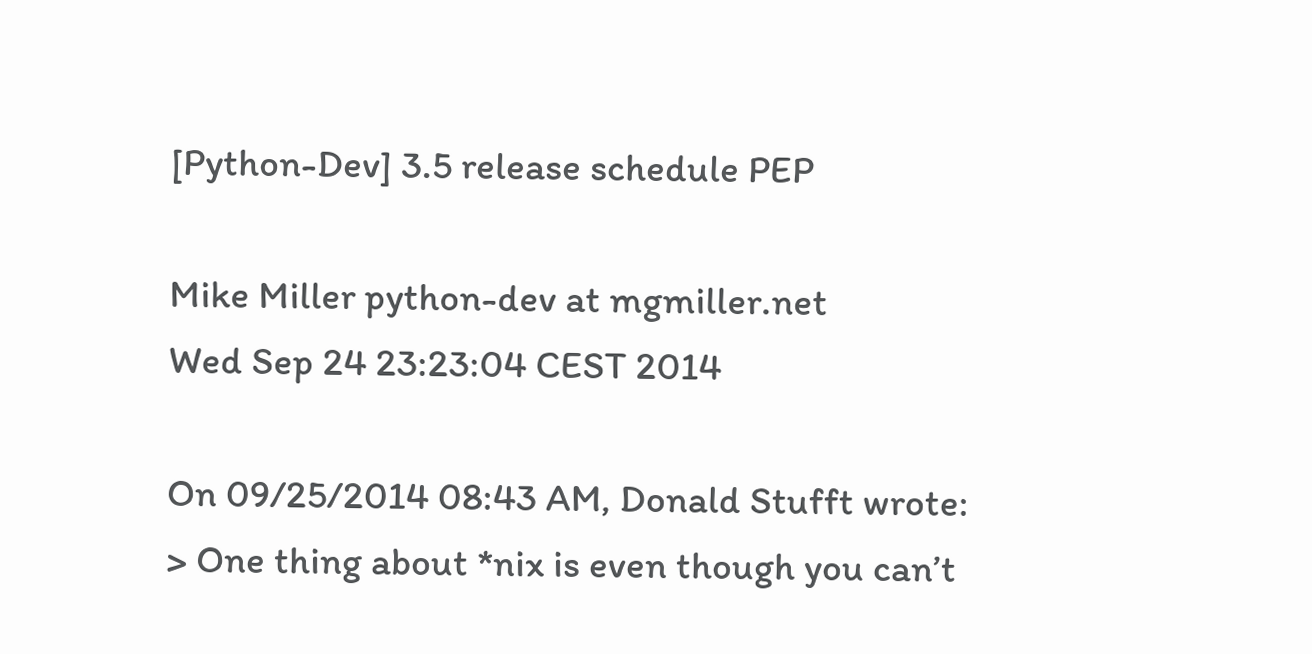[Python-Dev] 3.5 release schedule PEP

Mike Miller python-dev at mgmiller.net
Wed Sep 24 23:23:04 CEST 2014

On 09/25/2014 08:43 AM, Donald Stufft wrote:
> One thing about *nix is even though you can’t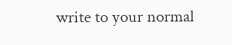write to your normal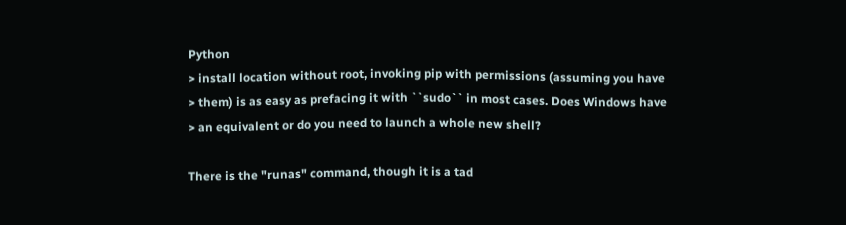Python
> install location without root, invoking pip with permissions (assuming you have
> them) is as easy as prefacing it with ``sudo`` in most cases. Does Windows have
> an equivalent or do you need to launch a whole new shell?

There is the "runas" command, though it is a tad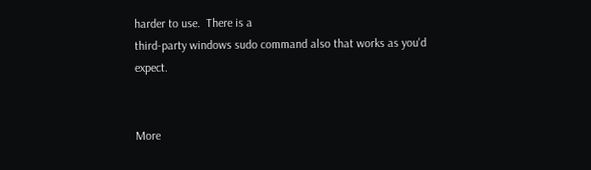harder to use.  There is a
third-party windows sudo command also that works as you'd expect.


More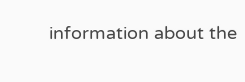information about the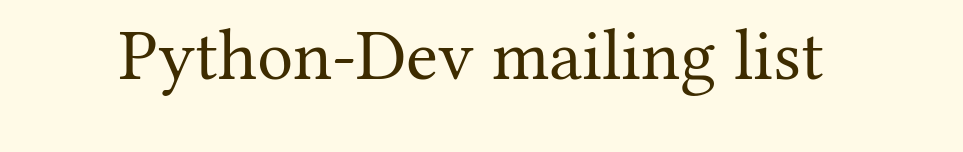Python-Dev mailing list